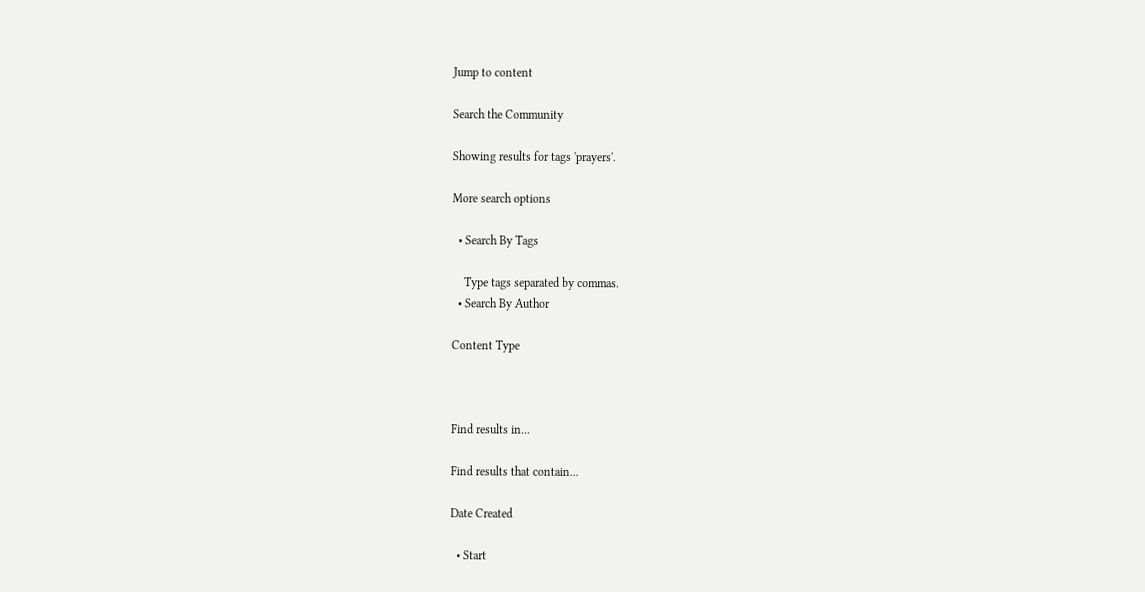Jump to content

Search the Community

Showing results for tags 'prayers'.

More search options

  • Search By Tags

    Type tags separated by commas.
  • Search By Author

Content Type



Find results in...

Find results that contain...

Date Created

  • Start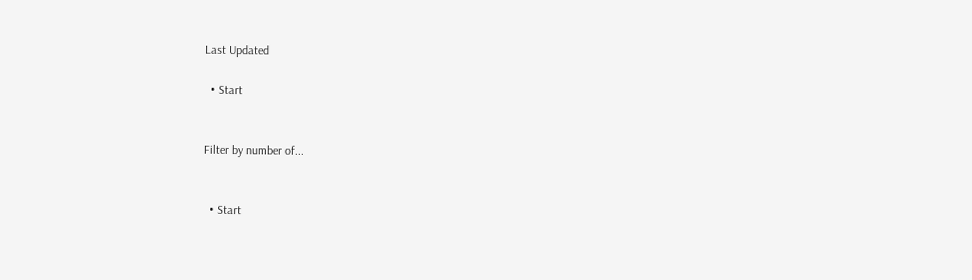Last Updated

  • Start


Filter by number of...


  • Start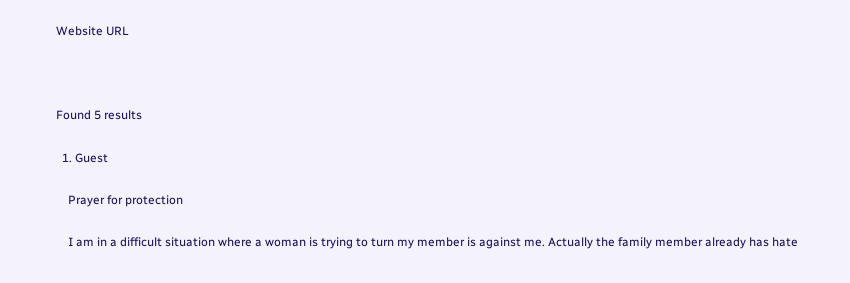Website URL



Found 5 results

  1. Guest

    Prayer for protection

    I am in a difficult situation where a woman is trying to turn my member is against me. Actually the family member already has hate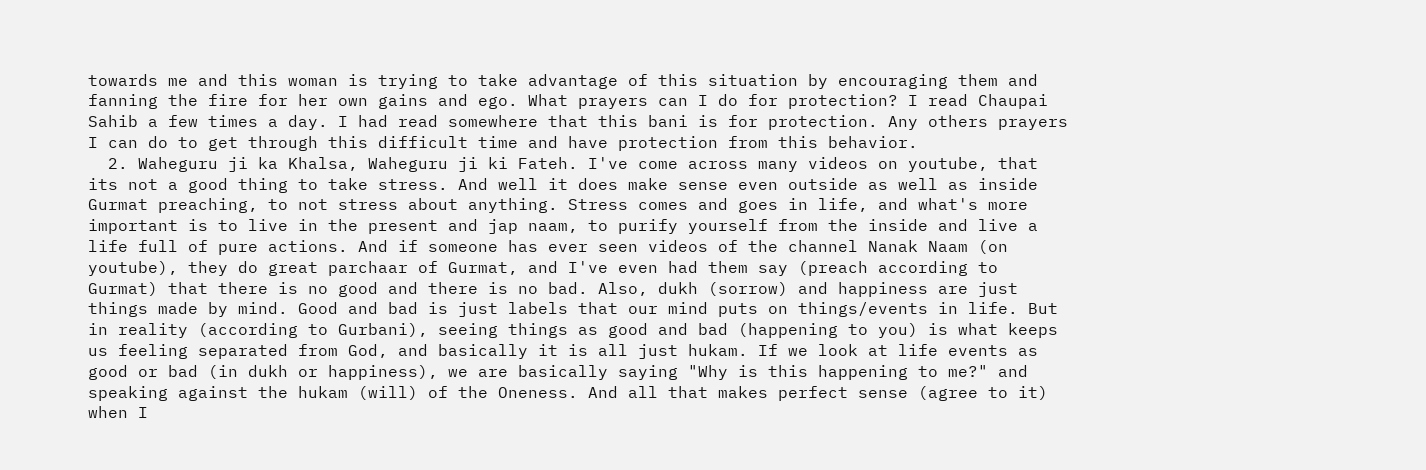towards me and this woman is trying to take advantage of this situation by encouraging them and fanning the fire for her own gains and ego. What prayers can I do for protection? I read Chaupai Sahib a few times a day. I had read somewhere that this bani is for protection. Any others prayers I can do to get through this difficult time and have protection from this behavior.
  2. Waheguru ji ka Khalsa, Waheguru ji ki Fateh. I've come across many videos on youtube, that its not a good thing to take stress. And well it does make sense even outside as well as inside Gurmat preaching, to not stress about anything. Stress comes and goes in life, and what's more important is to live in the present and jap naam, to purify yourself from the inside and live a life full of pure actions. And if someone has ever seen videos of the channel Nanak Naam (on youtube), they do great parchaar of Gurmat, and I've even had them say (preach according to Gurmat) that there is no good and there is no bad. Also, dukh (sorrow) and happiness are just things made by mind. Good and bad is just labels that our mind puts on things/events in life. But in reality (according to Gurbani), seeing things as good and bad (happening to you) is what keeps us feeling separated from God, and basically it is all just hukam. If we look at life events as good or bad (in dukh or happiness), we are basically saying "Why is this happening to me?" and speaking against the hukam (will) of the Oneness. And all that makes perfect sense (agree to it) when I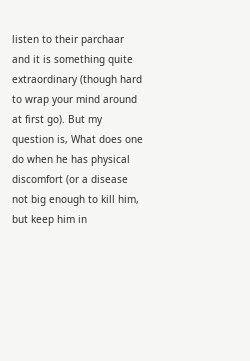listen to their parchaar and it is something quite extraordinary (though hard to wrap your mind around at first go). But my question is, What does one do when he has physical discomfort (or a disease not big enough to kill him, but keep him in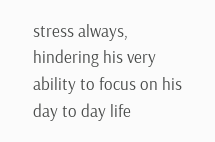stress always, hindering his very ability to focus on his day to day life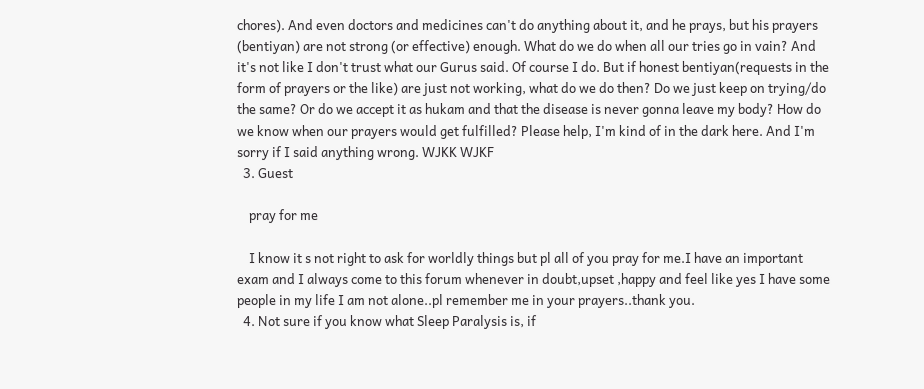chores). And even doctors and medicines can't do anything about it, and he prays, but his prayers (bentiyan) are not strong (or effective) enough. What do we do when all our tries go in vain? And it's not like I don't trust what our Gurus said. Of course I do. But if honest bentiyan(requests in the form of prayers or the like) are just not working, what do we do then? Do we just keep on trying/do the same? Or do we accept it as hukam and that the disease is never gonna leave my body? How do we know when our prayers would get fulfilled? Please help, I'm kind of in the dark here. And I'm sorry if I said anything wrong. WJKK WJKF
  3. Guest

    pray for me

    I know it s not right to ask for worldly things but pl all of you pray for me.I have an important exam and I always come to this forum whenever in doubt,upset ,happy and feel like yes I have some people in my life I am not alone..pl remember me in your prayers..thank you.
  4. Not sure if you know what Sleep Paralysis is, if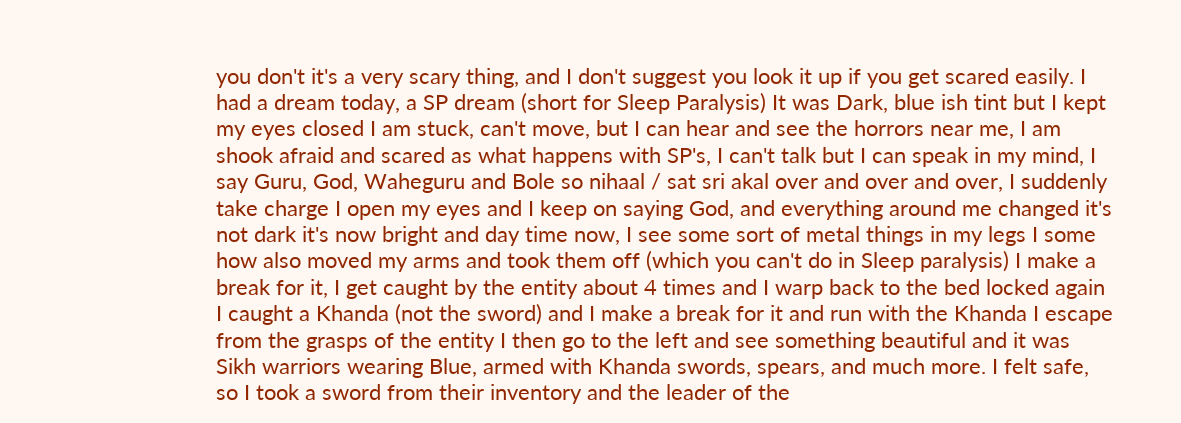you don't it's a very scary thing, and I don't suggest you look it up if you get scared easily. I had a dream today, a SP dream (short for Sleep Paralysis) It was Dark, blue ish tint but I kept my eyes closed I am stuck, can't move, but I can hear and see the horrors near me, I am shook afraid and scared as what happens with SP's, I can't talk but I can speak in my mind, I say Guru, God, Waheguru and Bole so nihaal / sat sri akal over and over and over, I suddenly take charge I open my eyes and I keep on saying God, and everything around me changed it's not dark it's now bright and day time now, I see some sort of metal things in my legs I some how also moved my arms and took them off (which you can't do in Sleep paralysis) I make a break for it, I get caught by the entity about 4 times and I warp back to the bed locked again I caught a Khanda (not the sword) and I make a break for it and run with the Khanda I escape from the grasps of the entity I then go to the left and see something beautiful and it was Sikh warriors wearing Blue, armed with Khanda swords, spears, and much more. I felt safe, so I took a sword from their inventory and the leader of the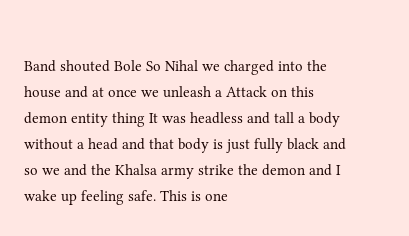Band shouted Bole So Nihal we charged into the house and at once we unleash a Attack on this demon entity thing It was headless and tall a body without a head and that body is just fully black and so we and the Khalsa army strike the demon and I wake up feeling safe. This is one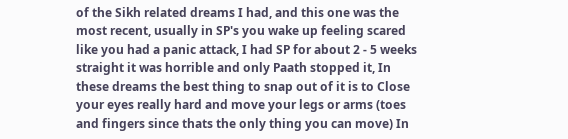of the Sikh related dreams I had, and this one was the most recent, usually in SP's you wake up feeling scared like you had a panic attack, I had SP for about 2 - 5 weeks straight it was horrible and only Paath stopped it, In these dreams the best thing to snap out of it is to Close your eyes really hard and move your legs or arms (toes and fingers since thats the only thing you can move) In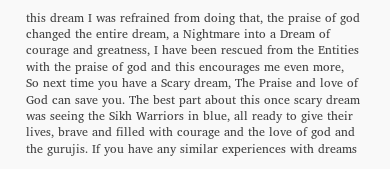this dream I was refrained from doing that, the praise of god changed the entire dream, a Nightmare into a Dream of courage and greatness, I have been rescued from the Entities with the praise of god and this encourages me even more, So next time you have a Scary dream, The Praise and love of God can save you. The best part about this once scary dream was seeing the Sikh Warriors in blue, all ready to give their lives, brave and filled with courage and the love of god and the gurujis. If you have any similar experiences with dreams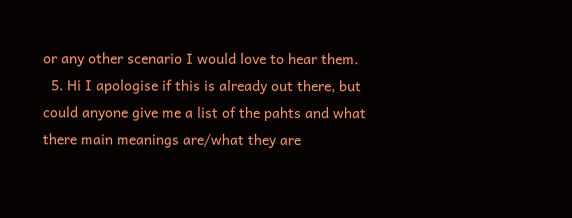or any other scenario I would love to hear them.
  5. Hi I apologise if this is already out there, but could anyone give me a list of the pahts and what there main meanings are/what they are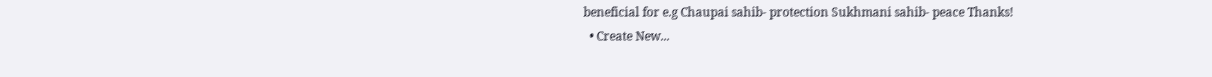beneficial for e.g Chaupai sahib- protection Sukhmani sahib- peace Thanks!
  • Create New...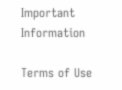Important Information

Terms of Use